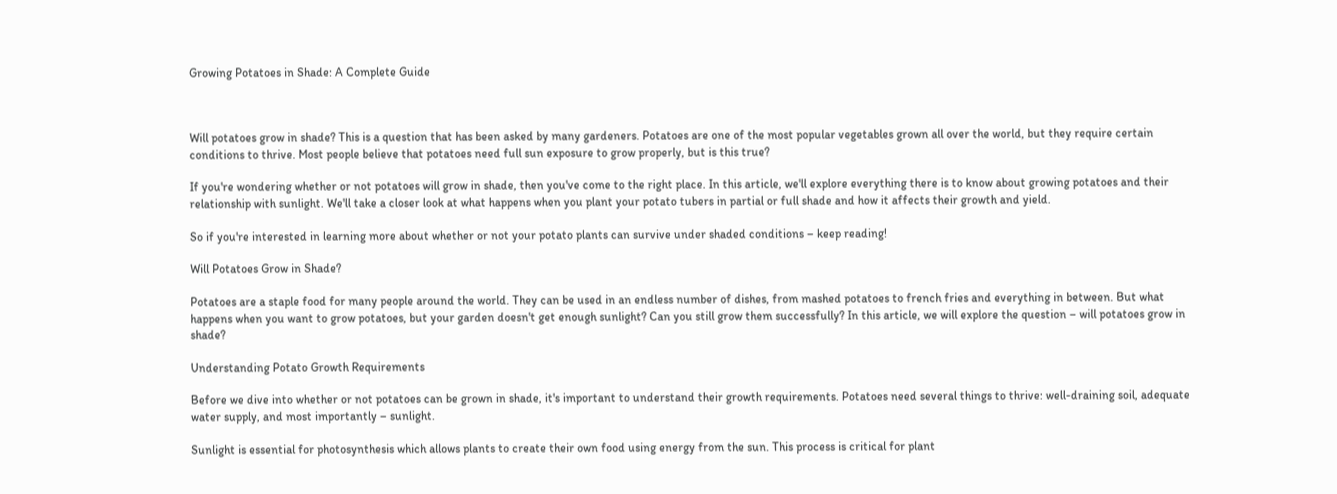Growing Potatoes in Shade: A Complete Guide



Will potatoes grow in shade? This is a question that has been asked by many gardeners. Potatoes are one of the most popular vegetables grown all over the world, but they require certain conditions to thrive. Most people believe that potatoes need full sun exposure to grow properly, but is this true?

If you're wondering whether or not potatoes will grow in shade, then you've come to the right place. In this article, we'll explore everything there is to know about growing potatoes and their relationship with sunlight. We'll take a closer look at what happens when you plant your potato tubers in partial or full shade and how it affects their growth and yield.

So if you're interested in learning more about whether or not your potato plants can survive under shaded conditions – keep reading!

Will Potatoes Grow in Shade?

Potatoes are a staple food for many people around the world. They can be used in an endless number of dishes, from mashed potatoes to french fries and everything in between. But what happens when you want to grow potatoes, but your garden doesn't get enough sunlight? Can you still grow them successfully? In this article, we will explore the question – will potatoes grow in shade?

Understanding Potato Growth Requirements

Before we dive into whether or not potatoes can be grown in shade, it's important to understand their growth requirements. Potatoes need several things to thrive: well-draining soil, adequate water supply, and most importantly – sunlight.

Sunlight is essential for photosynthesis which allows plants to create their own food using energy from the sun. This process is critical for plant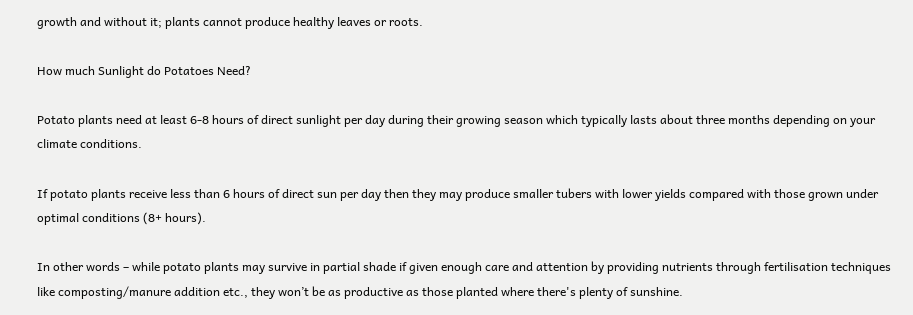growth and without it; plants cannot produce healthy leaves or roots.

How much Sunlight do Potatoes Need?

Potato plants need at least 6-8 hours of direct sunlight per day during their growing season which typically lasts about three months depending on your climate conditions.

If potato plants receive less than 6 hours of direct sun per day then they may produce smaller tubers with lower yields compared with those grown under optimal conditions (8+ hours).

In other words – while potato plants may survive in partial shade if given enough care and attention by providing nutrients through fertilisation techniques like composting/manure addition etc., they won’t be as productive as those planted where there's plenty of sunshine.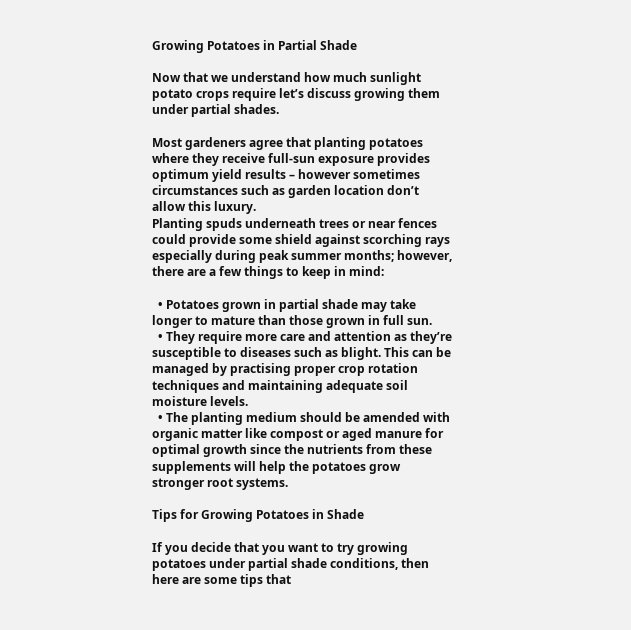Growing Potatoes in Partial Shade

Now that we understand how much sunlight potato crops require let’s discuss growing them under partial shades.

Most gardeners agree that planting potatoes where they receive full-sun exposure provides optimum yield results – however sometimes circumstances such as garden location don’t allow this luxury.
Planting spuds underneath trees or near fences could provide some shield against scorching rays especially during peak summer months; however, there are a few things to keep in mind:

  • Potatoes grown in partial shade may take longer to mature than those grown in full sun.
  • They require more care and attention as they’re susceptible to diseases such as blight. This can be managed by practising proper crop rotation techniques and maintaining adequate soil moisture levels.
  • The planting medium should be amended with organic matter like compost or aged manure for optimal growth since the nutrients from these supplements will help the potatoes grow stronger root systems.

Tips for Growing Potatoes in Shade

If you decide that you want to try growing potatoes under partial shade conditions, then here are some tips that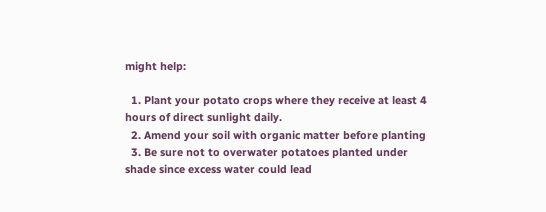might help:

  1. Plant your potato crops where they receive at least 4 hours of direct sunlight daily.
  2. Amend your soil with organic matter before planting
  3. Be sure not to overwater potatoes planted under shade since excess water could lead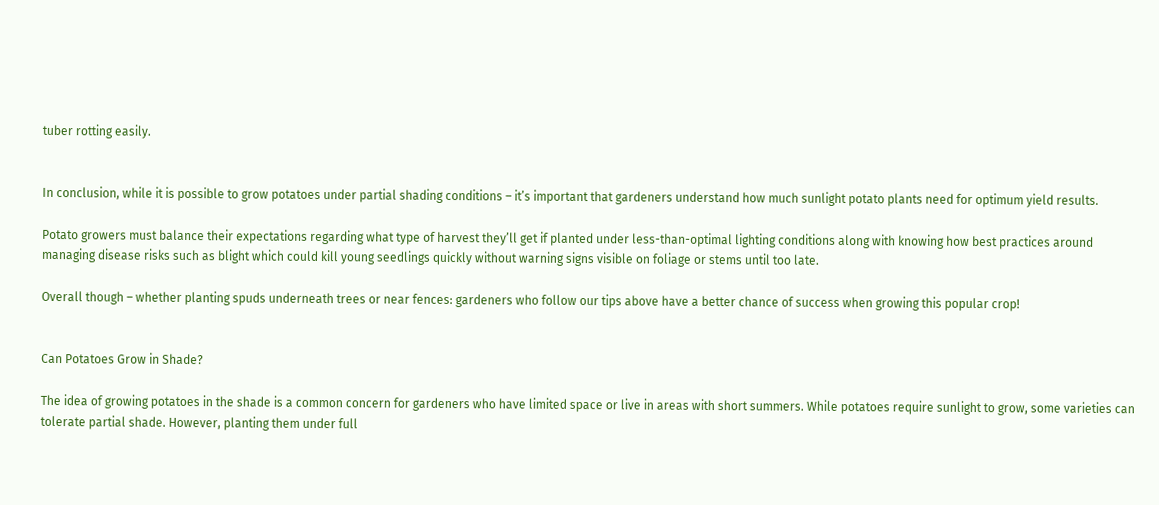tuber rotting easily.


In conclusion, while it is possible to grow potatoes under partial shading conditions – it’s important that gardeners understand how much sunlight potato plants need for optimum yield results.

Potato growers must balance their expectations regarding what type of harvest they’ll get if planted under less-than-optimal lighting conditions along with knowing how best practices around managing disease risks such as blight which could kill young seedlings quickly without warning signs visible on foliage or stems until too late.

Overall though – whether planting spuds underneath trees or near fences: gardeners who follow our tips above have a better chance of success when growing this popular crop!


Can Potatoes Grow in Shade?

The idea of growing potatoes in the shade is a common concern for gardeners who have limited space or live in areas with short summers. While potatoes require sunlight to grow, some varieties can tolerate partial shade. However, planting them under full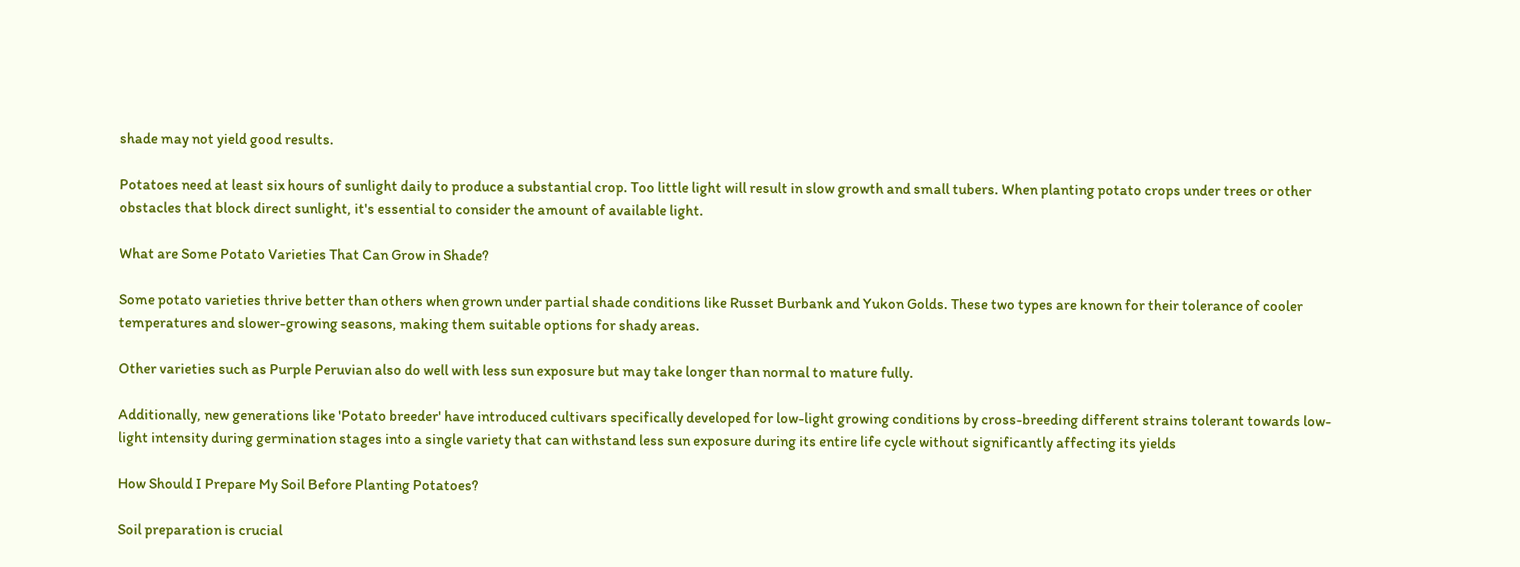shade may not yield good results.

Potatoes need at least six hours of sunlight daily to produce a substantial crop. Too little light will result in slow growth and small tubers. When planting potato crops under trees or other obstacles that block direct sunlight, it's essential to consider the amount of available light.

What are Some Potato Varieties That Can Grow in Shade?

Some potato varieties thrive better than others when grown under partial shade conditions like Russet Burbank and Yukon Golds. These two types are known for their tolerance of cooler temperatures and slower-growing seasons, making them suitable options for shady areas.

Other varieties such as Purple Peruvian also do well with less sun exposure but may take longer than normal to mature fully.

Additionally, new generations like 'Potato breeder' have introduced cultivars specifically developed for low-light growing conditions by cross-breeding different strains tolerant towards low-light intensity during germination stages into a single variety that can withstand less sun exposure during its entire life cycle without significantly affecting its yields

How Should I Prepare My Soil Before Planting Potatoes?

Soil preparation is crucial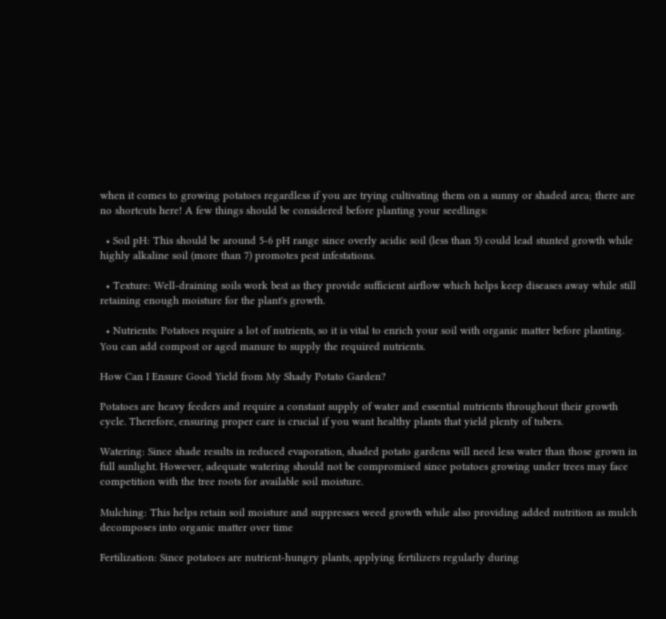when it comes to growing potatoes regardless if you are trying cultivating them on a sunny or shaded area; there are no shortcuts here! A few things should be considered before planting your seedlings:

  • Soil pH: This should be around 5-6 pH range since overly acidic soil (less than 5) could lead stunted growth while highly alkaline soil (more than 7) promotes pest infestations.

  • Texture: Well-draining soils work best as they provide sufficient airflow which helps keep diseases away while still retaining enough moisture for the plant's growth.

  • Nutrients: Potatoes require a lot of nutrients, so it is vital to enrich your soil with organic matter before planting. You can add compost or aged manure to supply the required nutrients.

How Can I Ensure Good Yield from My Shady Potato Garden?

Potatoes are heavy feeders and require a constant supply of water and essential nutrients throughout their growth cycle. Therefore, ensuring proper care is crucial if you want healthy plants that yield plenty of tubers.

Watering: Since shade results in reduced evaporation, shaded potato gardens will need less water than those grown in full sunlight. However, adequate watering should not be compromised since potatoes growing under trees may face competition with the tree roots for available soil moisture.

Mulching: This helps retain soil moisture and suppresses weed growth while also providing added nutrition as mulch decomposes into organic matter over time

Fertilization: Since potatoes are nutrient-hungry plants, applying fertilizers regularly during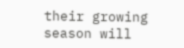their growing season will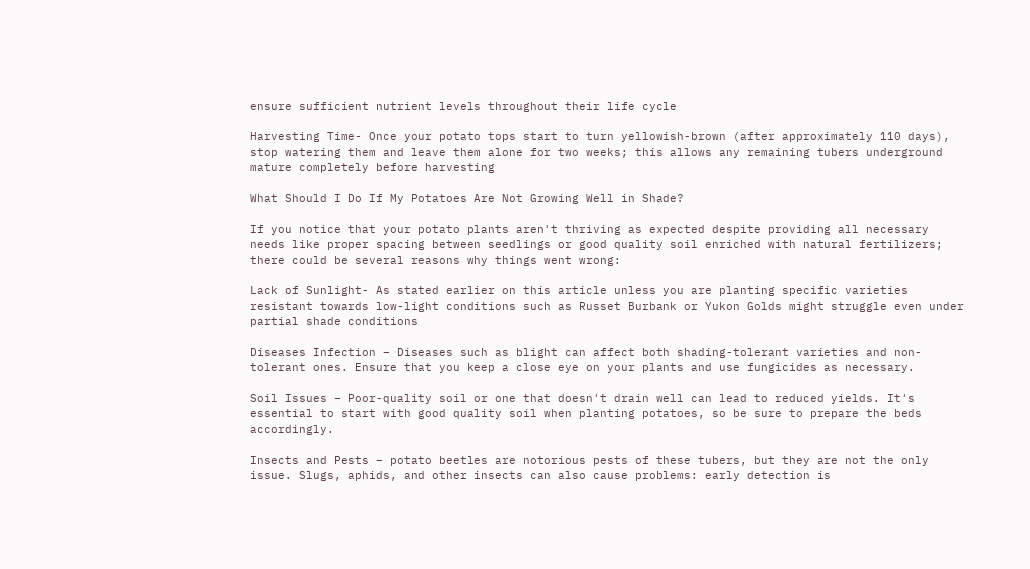ensure sufficient nutrient levels throughout their life cycle

Harvesting Time- Once your potato tops start to turn yellowish-brown (after approximately 110 days), stop watering them and leave them alone for two weeks; this allows any remaining tubers underground mature completely before harvesting

What Should I Do If My Potatoes Are Not Growing Well in Shade?

If you notice that your potato plants aren't thriving as expected despite providing all necessary needs like proper spacing between seedlings or good quality soil enriched with natural fertilizers; there could be several reasons why things went wrong:

Lack of Sunlight- As stated earlier on this article unless you are planting specific varieties resistant towards low-light conditions such as Russet Burbank or Yukon Golds might struggle even under partial shade conditions

Diseases Infection – Diseases such as blight can affect both shading-tolerant varieties and non-tolerant ones. Ensure that you keep a close eye on your plants and use fungicides as necessary.

Soil Issues – Poor-quality soil or one that doesn't drain well can lead to reduced yields. It's essential to start with good quality soil when planting potatoes, so be sure to prepare the beds accordingly.

Insects and Pests – potato beetles are notorious pests of these tubers, but they are not the only issue. Slugs, aphids, and other insects can also cause problems: early detection is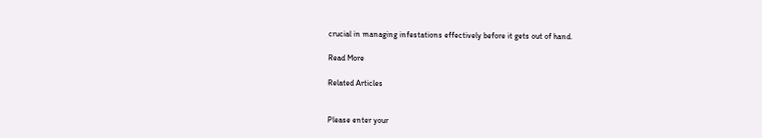crucial in managing infestations effectively before it gets out of hand.

Read More

Related Articles


Please enter your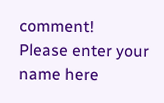comment!
Please enter your name here